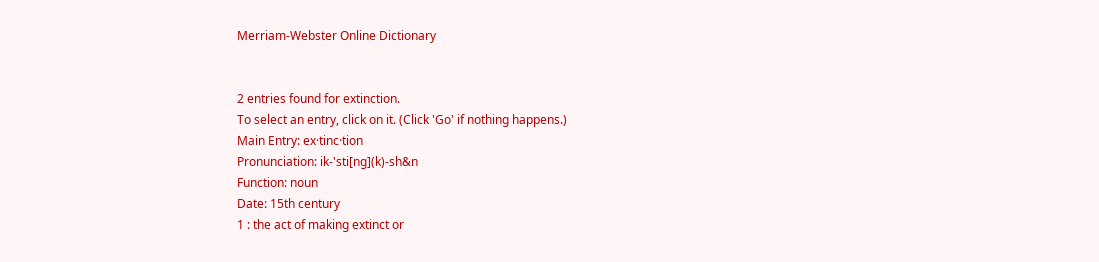Merriam-Webster Online Dictionary


2 entries found for extinction.
To select an entry, click on it. (Click 'Go' if nothing happens.)
Main Entry: ex·tinc·tion
Pronunciation: ik-'sti[ng](k)-sh&n
Function: noun
Date: 15th century
1 : the act of making extinct or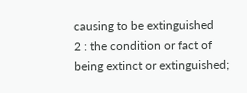causing to be extinguished
2 : the condition or fact of being extinct or extinguished;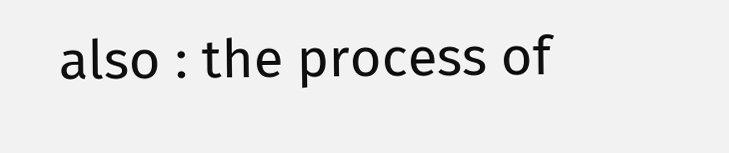also : the process of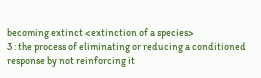becoming extinct <extinction of a species>
3 : the process of eliminating or reducing a conditioned response by not reinforcing it